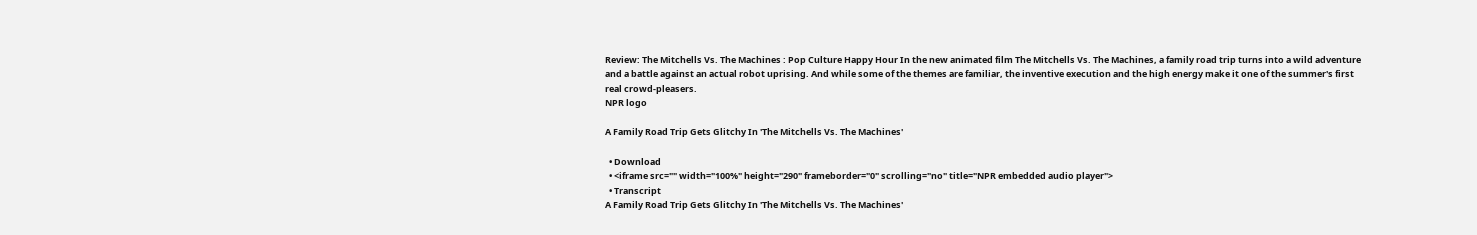Review: The Mitchells Vs. The Machines : Pop Culture Happy Hour In the new animated film The Mitchells Vs. The Machines, a family road trip turns into a wild adventure and a battle against an actual robot uprising. And while some of the themes are familiar, the inventive execution and the high energy make it one of the summer's first real crowd-pleasers.
NPR logo

A Family Road Trip Gets Glitchy In 'The Mitchells Vs. The Machines'

  • Download
  • <iframe src="" width="100%" height="290" frameborder="0" scrolling="no" title="NPR embedded audio player">
  • Transcript
A Family Road Trip Gets Glitchy In 'The Mitchells Vs. The Machines'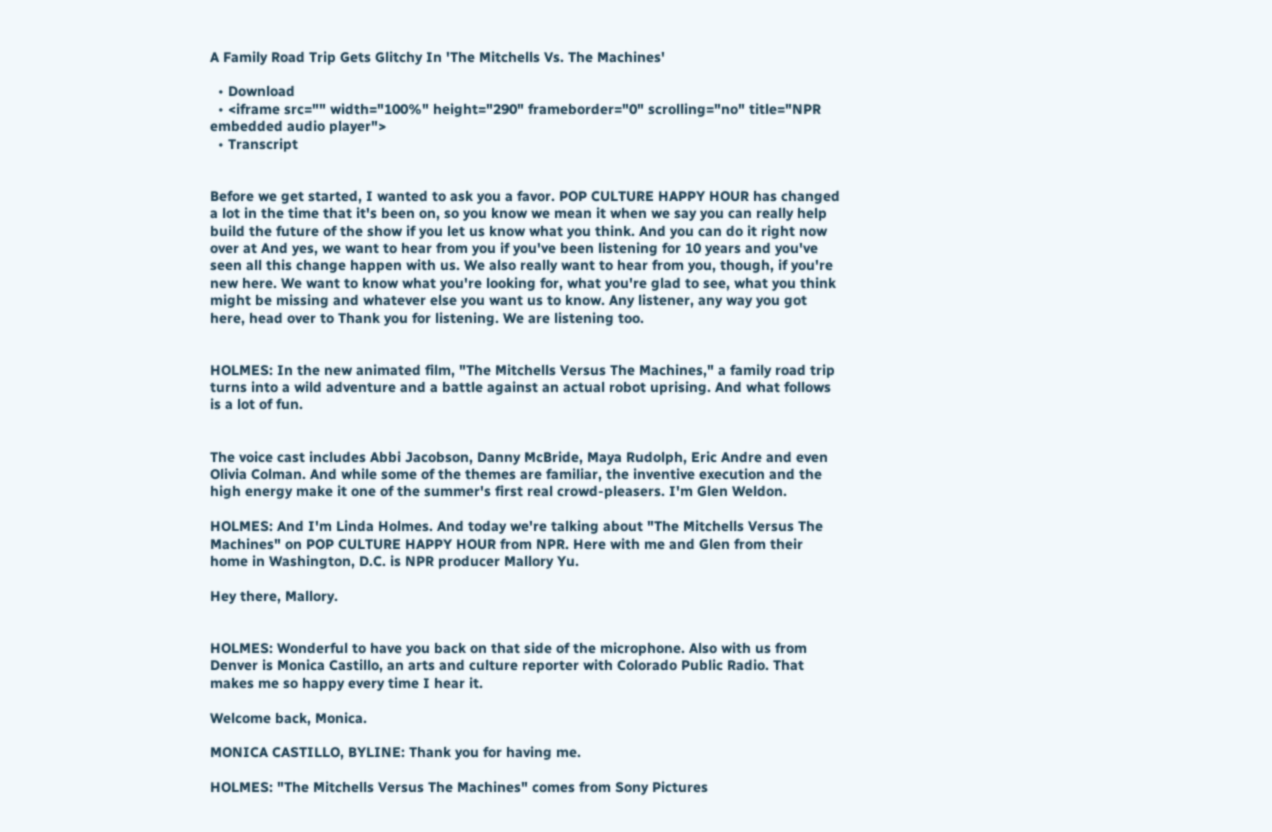A Family Road Trip Gets Glitchy In 'The Mitchells Vs. The Machines'

  • Download
  • <iframe src="" width="100%" height="290" frameborder="0" scrolling="no" title="NPR embedded audio player">
  • Transcript


Before we get started, I wanted to ask you a favor. POP CULTURE HAPPY HOUR has changed a lot in the time that it's been on, so you know we mean it when we say you can really help build the future of the show if you let us know what you think. And you can do it right now over at And yes, we want to hear from you if you've been listening for 10 years and you've seen all this change happen with us. We also really want to hear from you, though, if you're new here. We want to know what you're looking for, what you're glad to see, what you think might be missing and whatever else you want us to know. Any listener, any way you got here, head over to Thank you for listening. We are listening too.


HOLMES: In the new animated film, "The Mitchells Versus The Machines," a family road trip turns into a wild adventure and a battle against an actual robot uprising. And what follows is a lot of fun.


The voice cast includes Abbi Jacobson, Danny McBride, Maya Rudolph, Eric Andre and even Olivia Colman. And while some of the themes are familiar, the inventive execution and the high energy make it one of the summer's first real crowd-pleasers. I'm Glen Weldon.

HOLMES: And I'm Linda Holmes. And today we're talking about "The Mitchells Versus The Machines" on POP CULTURE HAPPY HOUR from NPR. Here with me and Glen from their home in Washington, D.C. is NPR producer Mallory Yu.

Hey there, Mallory.


HOLMES: Wonderful to have you back on that side of the microphone. Also with us from Denver is Monica Castillo, an arts and culture reporter with Colorado Public Radio. That makes me so happy every time I hear it.

Welcome back, Monica.

MONICA CASTILLO, BYLINE: Thank you for having me.

HOLMES: "The Mitchells Versus The Machines" comes from Sony Pictures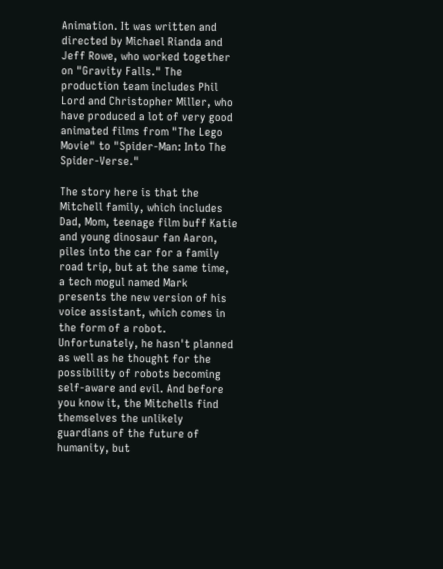Animation. It was written and directed by Michael Rianda and Jeff Rowe, who worked together on "Gravity Falls." The production team includes Phil Lord and Christopher Miller, who have produced a lot of very good animated films from "The Lego Movie" to "Spider-Man: Into The Spider-Verse."

The story here is that the Mitchell family, which includes Dad, Mom, teenage film buff Katie and young dinosaur fan Aaron, piles into the car for a family road trip, but at the same time, a tech mogul named Mark presents the new version of his voice assistant, which comes in the form of a robot. Unfortunately, he hasn't planned as well as he thought for the possibility of robots becoming self-aware and evil. And before you know it, the Mitchells find themselves the unlikely guardians of the future of humanity, but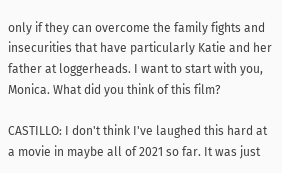only if they can overcome the family fights and insecurities that have particularly Katie and her father at loggerheads. I want to start with you, Monica. What did you think of this film?

CASTILLO: I don't think I've laughed this hard at a movie in maybe all of 2021 so far. It was just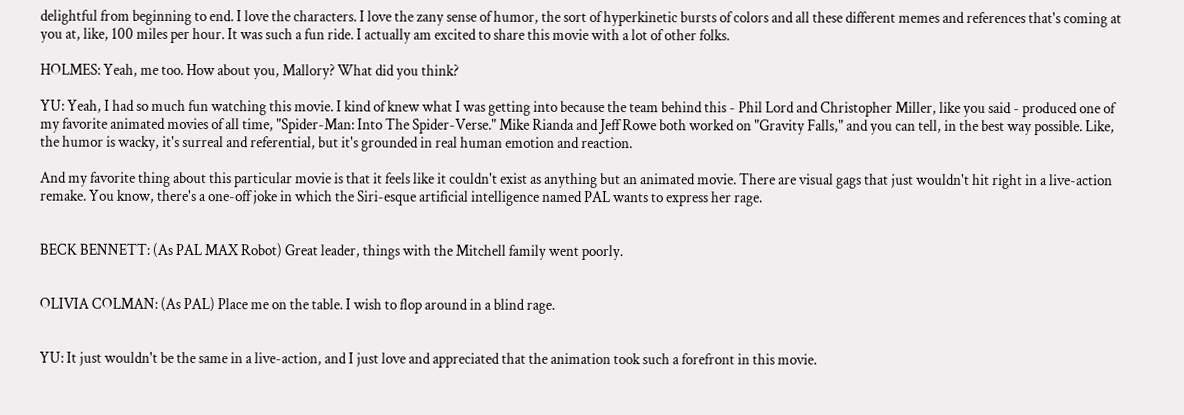delightful from beginning to end. I love the characters. I love the zany sense of humor, the sort of hyperkinetic bursts of colors and all these different memes and references that's coming at you at, like, 100 miles per hour. It was such a fun ride. I actually am excited to share this movie with a lot of other folks.

HOLMES: Yeah, me too. How about you, Mallory? What did you think?

YU: Yeah, I had so much fun watching this movie. I kind of knew what I was getting into because the team behind this - Phil Lord and Christopher Miller, like you said - produced one of my favorite animated movies of all time, "Spider-Man: Into The Spider-Verse." Mike Rianda and Jeff Rowe both worked on "Gravity Falls," and you can tell, in the best way possible. Like, the humor is wacky, it's surreal and referential, but it's grounded in real human emotion and reaction.

And my favorite thing about this particular movie is that it feels like it couldn't exist as anything but an animated movie. There are visual gags that just wouldn't hit right in a live-action remake. You know, there's a one-off joke in which the Siri-esque artificial intelligence named PAL wants to express her rage.


BECK BENNETT: (As PAL MAX Robot) Great leader, things with the Mitchell family went poorly.


OLIVIA COLMAN: (As PAL) Place me on the table. I wish to flop around in a blind rage.


YU: It just wouldn't be the same in a live-action, and I just love and appreciated that the animation took such a forefront in this movie.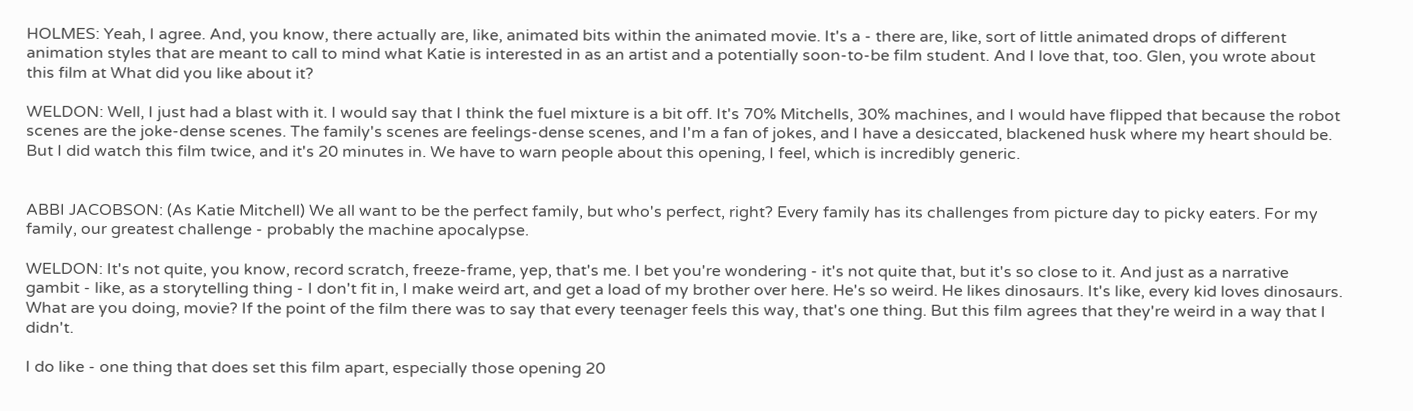HOLMES: Yeah, I agree. And, you know, there actually are, like, animated bits within the animated movie. It's a - there are, like, sort of little animated drops of different animation styles that are meant to call to mind what Katie is interested in as an artist and a potentially soon-to-be film student. And I love that, too. Glen, you wrote about this film at What did you like about it?

WELDON: Well, I just had a blast with it. I would say that I think the fuel mixture is a bit off. It's 70% Mitchells, 30% machines, and I would have flipped that because the robot scenes are the joke-dense scenes. The family's scenes are feelings-dense scenes, and I'm a fan of jokes, and I have a desiccated, blackened husk where my heart should be. But I did watch this film twice, and it's 20 minutes in. We have to warn people about this opening, I feel, which is incredibly generic.


ABBI JACOBSON: (As Katie Mitchell) We all want to be the perfect family, but who's perfect, right? Every family has its challenges from picture day to picky eaters. For my family, our greatest challenge - probably the machine apocalypse.

WELDON: It's not quite, you know, record scratch, freeze-frame, yep, that's me. I bet you're wondering - it's not quite that, but it's so close to it. And just as a narrative gambit - like, as a storytelling thing - I don't fit in, I make weird art, and get a load of my brother over here. He's so weird. He likes dinosaurs. It's like, every kid loves dinosaurs. What are you doing, movie? If the point of the film there was to say that every teenager feels this way, that's one thing. But this film agrees that they're weird in a way that I didn't.

I do like - one thing that does set this film apart, especially those opening 20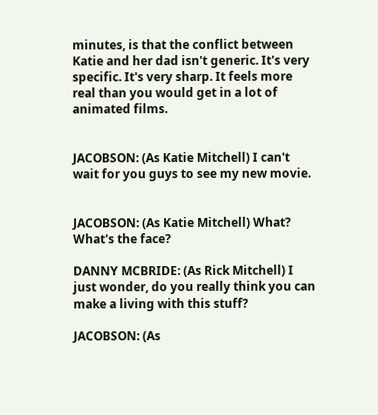minutes, is that the conflict between Katie and her dad isn't generic. It's very specific. It's very sharp. It feels more real than you would get in a lot of animated films.


JACOBSON: (As Katie Mitchell) I can't wait for you guys to see my new movie.


JACOBSON: (As Katie Mitchell) What? What's the face?

DANNY MCBRIDE: (As Rick Mitchell) I just wonder, do you really think you can make a living with this stuff?

JACOBSON: (As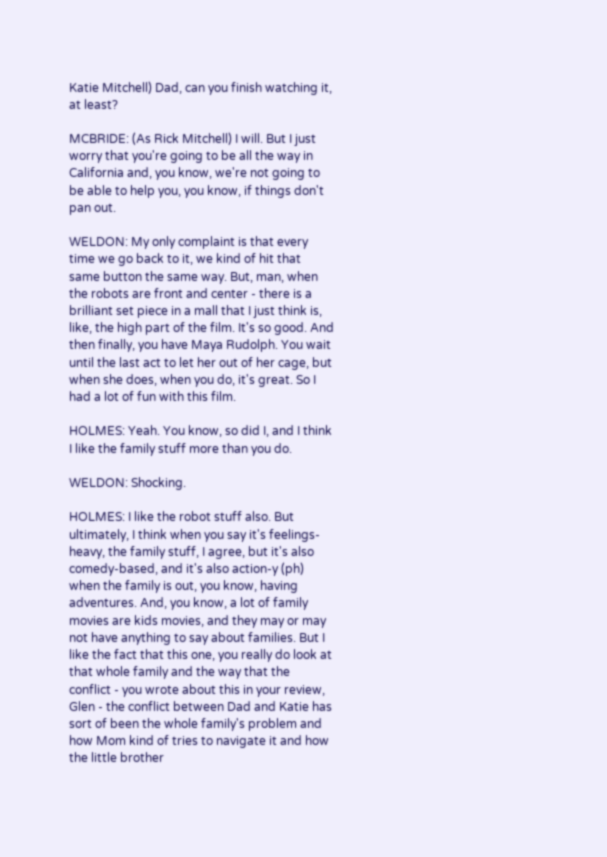Katie Mitchell) Dad, can you finish watching it, at least?

MCBRIDE: (As Rick Mitchell) I will. But I just worry that you're going to be all the way in California and, you know, we're not going to be able to help you, you know, if things don't pan out.

WELDON: My only complaint is that every time we go back to it, we kind of hit that same button the same way. But, man, when the robots are front and center - there is a brilliant set piece in a mall that I just think is, like, the high part of the film. It's so good. And then finally, you have Maya Rudolph. You wait until the last act to let her out of her cage, but when she does, when you do, it's great. So I had a lot of fun with this film.

HOLMES: Yeah. You know, so did I, and I think I like the family stuff more than you do.

WELDON: Shocking.

HOLMES: I like the robot stuff also. But ultimately, I think when you say it's feelings-heavy, the family stuff, I agree, but it's also comedy-based, and it's also action-y (ph) when the family is out, you know, having adventures. And, you know, a lot of family movies are kids movies, and they may or may not have anything to say about families. But I like the fact that this one, you really do look at that whole family and the way that the conflict - you wrote about this in your review, Glen - the conflict between Dad and Katie has sort of been the whole family's problem and how Mom kind of tries to navigate it and how the little brother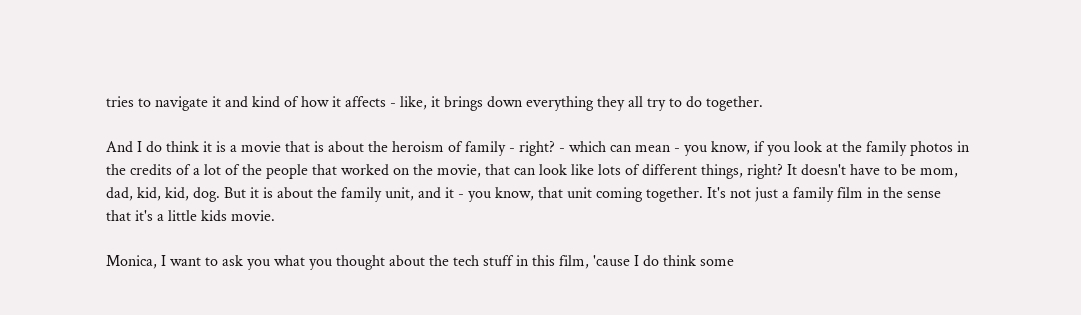tries to navigate it and kind of how it affects - like, it brings down everything they all try to do together.

And I do think it is a movie that is about the heroism of family - right? - which can mean - you know, if you look at the family photos in the credits of a lot of the people that worked on the movie, that can look like lots of different things, right? It doesn't have to be mom, dad, kid, kid, dog. But it is about the family unit, and it - you know, that unit coming together. It's not just a family film in the sense that it's a little kids movie.

Monica, I want to ask you what you thought about the tech stuff in this film, 'cause I do think some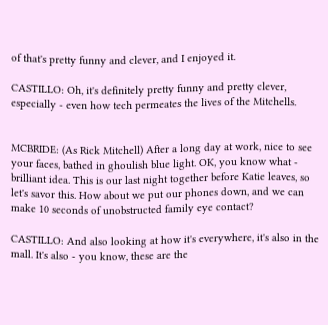of that's pretty funny and clever, and I enjoyed it.

CASTILLO: Oh, it's definitely pretty funny and pretty clever, especially - even how tech permeates the lives of the Mitchells.


MCBRIDE: (As Rick Mitchell) After a long day at work, nice to see your faces, bathed in ghoulish blue light. OK, you know what - brilliant idea. This is our last night together before Katie leaves, so let's savor this. How about we put our phones down, and we can make 10 seconds of unobstructed family eye contact?

CASTILLO: And also looking at how it's everywhere, it's also in the mall. It's also - you know, these are the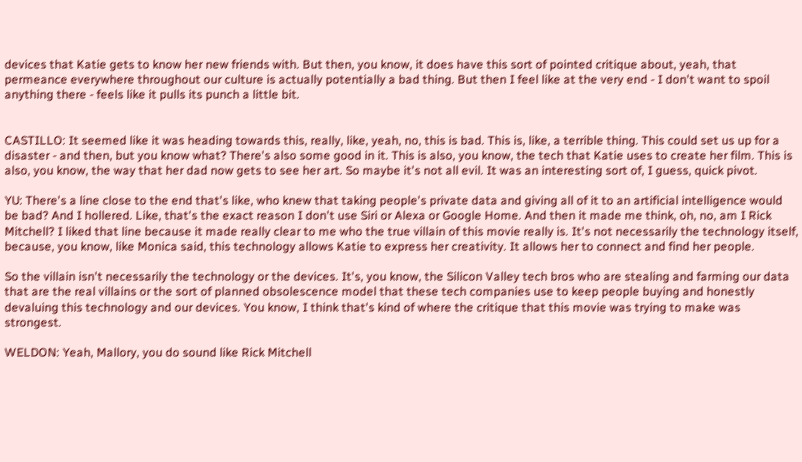devices that Katie gets to know her new friends with. But then, you know, it does have this sort of pointed critique about, yeah, that permeance everywhere throughout our culture is actually potentially a bad thing. But then I feel like at the very end - I don't want to spoil anything there - feels like it pulls its punch a little bit.


CASTILLO: It seemed like it was heading towards this, really, like, yeah, no, this is bad. This is, like, a terrible thing. This could set us up for a disaster - and then, but you know what? There's also some good in it. This is also, you know, the tech that Katie uses to create her film. This is also, you know, the way that her dad now gets to see her art. So maybe it's not all evil. It was an interesting sort of, I guess, quick pivot.

YU: There's a line close to the end that's like, who knew that taking people's private data and giving all of it to an artificial intelligence would be bad? And I hollered. Like, that's the exact reason I don't use Siri or Alexa or Google Home. And then it made me think, oh, no, am I Rick Mitchell? I liked that line because it made really clear to me who the true villain of this movie really is. It's not necessarily the technology itself, because, you know, like Monica said, this technology allows Katie to express her creativity. It allows her to connect and find her people.

So the villain isn't necessarily the technology or the devices. It's, you know, the Silicon Valley tech bros who are stealing and farming our data that are the real villains or the sort of planned obsolescence model that these tech companies use to keep people buying and honestly devaluing this technology and our devices. You know, I think that's kind of where the critique that this movie was trying to make was strongest.

WELDON: Yeah, Mallory, you do sound like Rick Mitchell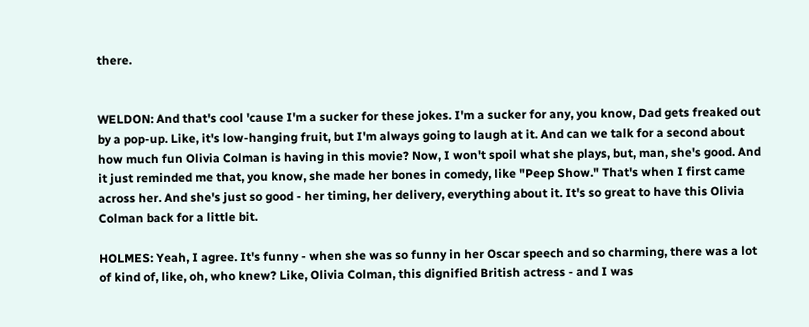there.


WELDON: And that's cool 'cause I'm a sucker for these jokes. I'm a sucker for any, you know, Dad gets freaked out by a pop-up. Like, it's low-hanging fruit, but I'm always going to laugh at it. And can we talk for a second about how much fun Olivia Colman is having in this movie? Now, I won't spoil what she plays, but, man, she's good. And it just reminded me that, you know, she made her bones in comedy, like "Peep Show." That's when I first came across her. And she's just so good - her timing, her delivery, everything about it. It's so great to have this Olivia Colman back for a little bit.

HOLMES: Yeah, I agree. It's funny - when she was so funny in her Oscar speech and so charming, there was a lot of kind of, like, oh, who knew? Like, Olivia Colman, this dignified British actress - and I was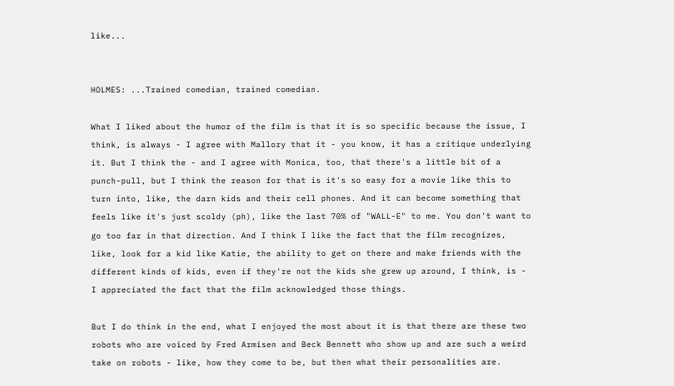like...


HOLMES: ...Trained comedian, trained comedian.

What I liked about the humor of the film is that it is so specific because the issue, I think, is always - I agree with Mallory that it - you know, it has a critique underlying it. But I think the - and I agree with Monica, too, that there's a little bit of a punch-pull, but I think the reason for that is it's so easy for a movie like this to turn into, like, the darn kids and their cell phones. And it can become something that feels like it's just scoldy (ph), like the last 70% of "WALL-E" to me. You don't want to go too far in that direction. And I think I like the fact that the film recognizes, like, look for a kid like Katie, the ability to get on there and make friends with the different kinds of kids, even if they're not the kids she grew up around, I think, is - I appreciated the fact that the film acknowledged those things.

But I do think in the end, what I enjoyed the most about it is that there are these two robots who are voiced by Fred Armisen and Beck Bennett who show up and are such a weird take on robots - like, how they come to be, but then what their personalities are.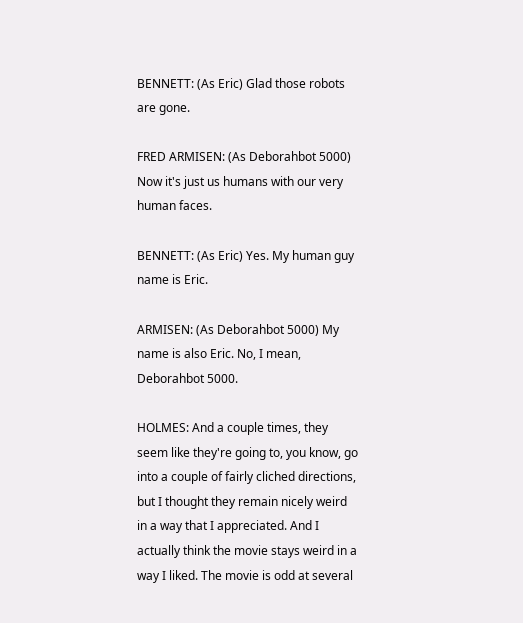BENNETT: (As Eric) Glad those robots are gone.

FRED ARMISEN: (As Deborahbot 5000) Now it's just us humans with our very human faces.

BENNETT: (As Eric) Yes. My human guy name is Eric.

ARMISEN: (As Deborahbot 5000) My name is also Eric. No, I mean, Deborahbot 5000.

HOLMES: And a couple times, they seem like they're going to, you know, go into a couple of fairly cliched directions, but I thought they remain nicely weird in a way that I appreciated. And I actually think the movie stays weird in a way I liked. The movie is odd at several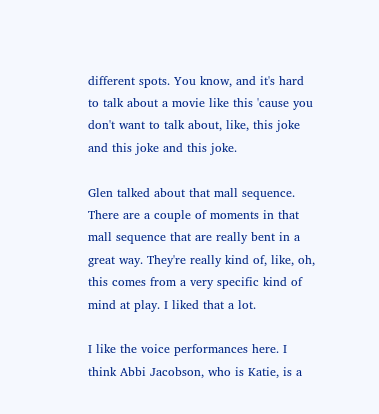different spots. You know, and it's hard to talk about a movie like this 'cause you don't want to talk about, like, this joke and this joke and this joke.

Glen talked about that mall sequence. There are a couple of moments in that mall sequence that are really bent in a great way. They're really kind of, like, oh, this comes from a very specific kind of mind at play. I liked that a lot.

I like the voice performances here. I think Abbi Jacobson, who is Katie, is a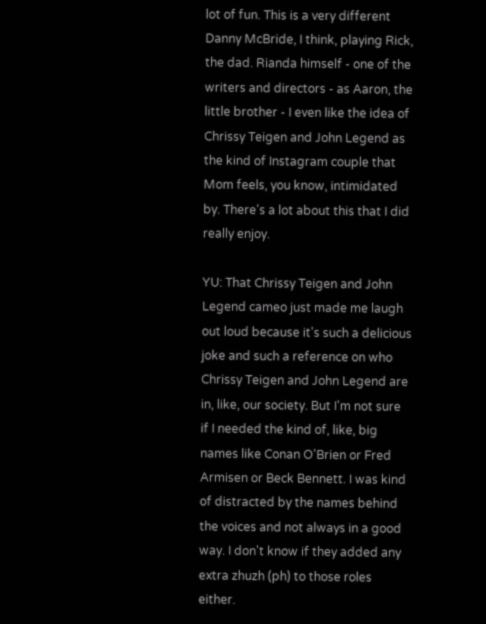lot of fun. This is a very different Danny McBride, I think, playing Rick, the dad. Rianda himself - one of the writers and directors - as Aaron, the little brother - I even like the idea of Chrissy Teigen and John Legend as the kind of Instagram couple that Mom feels, you know, intimidated by. There's a lot about this that I did really enjoy.

YU: That Chrissy Teigen and John Legend cameo just made me laugh out loud because it's such a delicious joke and such a reference on who Chrissy Teigen and John Legend are in, like, our society. But I'm not sure if I needed the kind of, like, big names like Conan O'Brien or Fred Armisen or Beck Bennett. I was kind of distracted by the names behind the voices and not always in a good way. I don't know if they added any extra zhuzh (ph) to those roles either.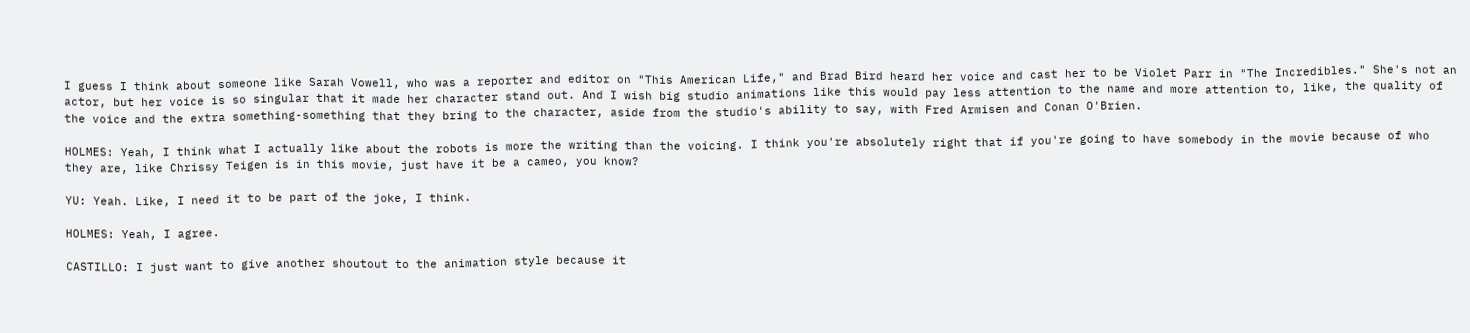I guess I think about someone like Sarah Vowell, who was a reporter and editor on "This American Life," and Brad Bird heard her voice and cast her to be Violet Parr in "The Incredibles." She's not an actor, but her voice is so singular that it made her character stand out. And I wish big studio animations like this would pay less attention to the name and more attention to, like, the quality of the voice and the extra something-something that they bring to the character, aside from the studio's ability to say, with Fred Armisen and Conan O'Brien.

HOLMES: Yeah, I think what I actually like about the robots is more the writing than the voicing. I think you're absolutely right that if you're going to have somebody in the movie because of who they are, like Chrissy Teigen is in this movie, just have it be a cameo, you know?

YU: Yeah. Like, I need it to be part of the joke, I think.

HOLMES: Yeah, I agree.

CASTILLO: I just want to give another shoutout to the animation style because it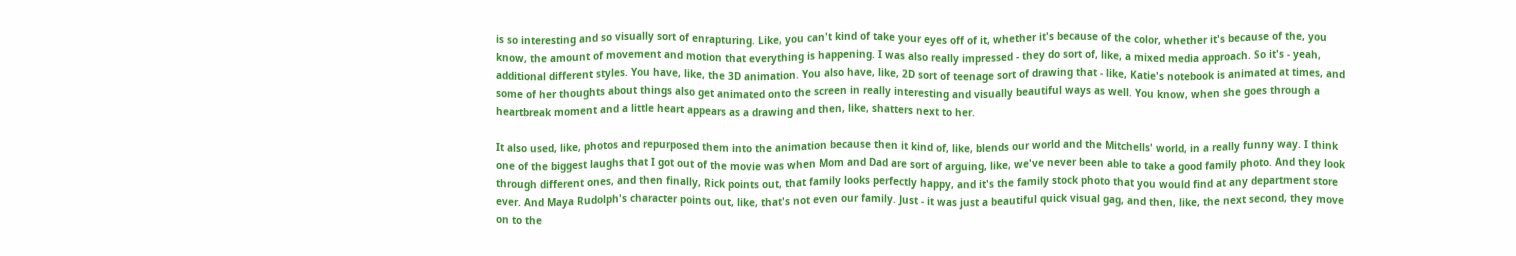is so interesting and so visually sort of enrapturing. Like, you can't kind of take your eyes off of it, whether it's because of the color, whether it's because of the, you know, the amount of movement and motion that everything is happening. I was also really impressed - they do sort of, like, a mixed media approach. So it's - yeah, additional different styles. You have, like, the 3D animation. You also have, like, 2D sort of teenage sort of drawing that - like, Katie's notebook is animated at times, and some of her thoughts about things also get animated onto the screen in really interesting and visually beautiful ways as well. You know, when she goes through a heartbreak moment and a little heart appears as a drawing and then, like, shatters next to her.

It also used, like, photos and repurposed them into the animation because then it kind of, like, blends our world and the Mitchells' world, in a really funny way. I think one of the biggest laughs that I got out of the movie was when Mom and Dad are sort of arguing, like, we've never been able to take a good family photo. And they look through different ones, and then finally, Rick points out, that family looks perfectly happy, and it's the family stock photo that you would find at any department store ever. And Maya Rudolph's character points out, like, that's not even our family. Just - it was just a beautiful quick visual gag, and then, like, the next second, they move on to the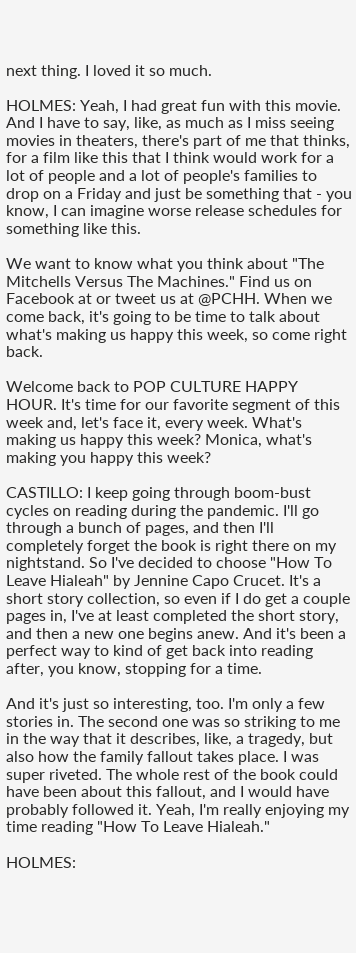next thing. I loved it so much.

HOLMES: Yeah, I had great fun with this movie. And I have to say, like, as much as I miss seeing movies in theaters, there's part of me that thinks, for a film like this that I think would work for a lot of people and a lot of people's families to drop on a Friday and just be something that - you know, I can imagine worse release schedules for something like this.

We want to know what you think about "The Mitchells Versus The Machines." Find us on Facebook at or tweet us at @PCHH. When we come back, it's going to be time to talk about what's making us happy this week, so come right back.

Welcome back to POP CULTURE HAPPY HOUR. It's time for our favorite segment of this week and, let's face it, every week. What's making us happy this week? Monica, what's making you happy this week?

CASTILLO: I keep going through boom-bust cycles on reading during the pandemic. I'll go through a bunch of pages, and then I'll completely forget the book is right there on my nightstand. So I've decided to choose "How To Leave Hialeah" by Jennine Capo Crucet. It's a short story collection, so even if I do get a couple pages in, I've at least completed the short story, and then a new one begins anew. And it's been a perfect way to kind of get back into reading after, you know, stopping for a time.

And it's just so interesting, too. I'm only a few stories in. The second one was so striking to me in the way that it describes, like, a tragedy, but also how the family fallout takes place. I was super riveted. The whole rest of the book could have been about this fallout, and I would have probably followed it. Yeah, I'm really enjoying my time reading "How To Leave Hialeah."

HOLMES: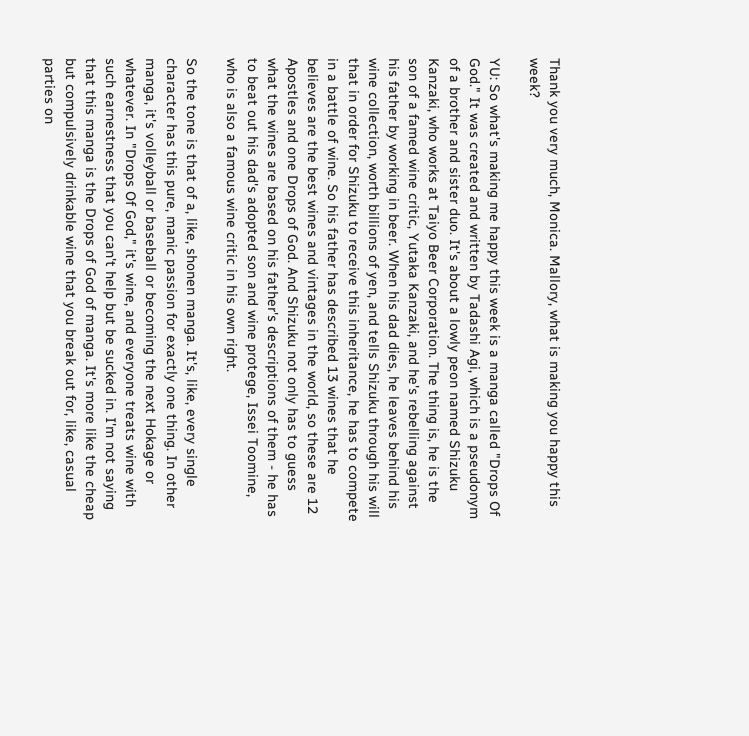Thank you very much, Monica. Mallory, what is making you happy this week?

YU: So what's making me happy this week is a manga called "Drops Of God." It was created and written by Tadashi Agi, which is a pseudonym of a brother and sister duo. It's about a lowly peon named Shizuku Kanzaki, who works at Taiyo Beer Corporation. The thing is, he is the son of a famed wine critic, Yutaka Kanzaki, and he's rebelling against his father by working in beer. When his dad dies, he leaves behind his wine collection, worth billions of yen, and tells Shizuku through his will that in order for Shizuku to receive this inheritance, he has to compete in a battle of wine. So his father has described 13 wines that he believes are the best wines and vintages in the world, so these are 12 Apostles and one Drops of God. And Shizuku not only has to guess what the wines are based on his father's descriptions of them - he has to beat out his dad's adopted son and wine protege, Issei Toomine, who is also a famous wine critic in his own right.

So the tone is that of a, like, shonen manga. It's, like, every single character has this pure, manic passion for exactly one thing. In other manga, it's volleyball or baseball or becoming the next Hokage or whatever. In "Drops Of God," it's wine, and everyone treats wine with such earnestness that you can't help but be sucked in. I'm not saying that this manga is the Drops of God of manga. It's more like the cheap but compulsively drinkable wine that you break out for, like, casual parties on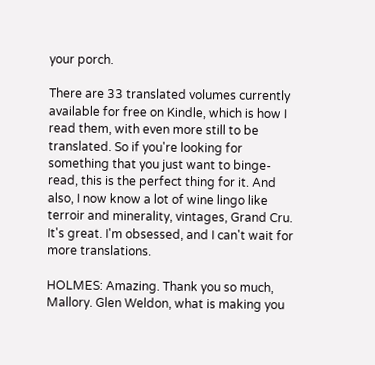your porch.

There are 33 translated volumes currently available for free on Kindle, which is how I read them, with even more still to be translated. So if you're looking for something that you just want to binge-read, this is the perfect thing for it. And also, I now know a lot of wine lingo like terroir and minerality, vintages, Grand Cru. It's great. I'm obsessed, and I can't wait for more translations.

HOLMES: Amazing. Thank you so much, Mallory. Glen Weldon, what is making you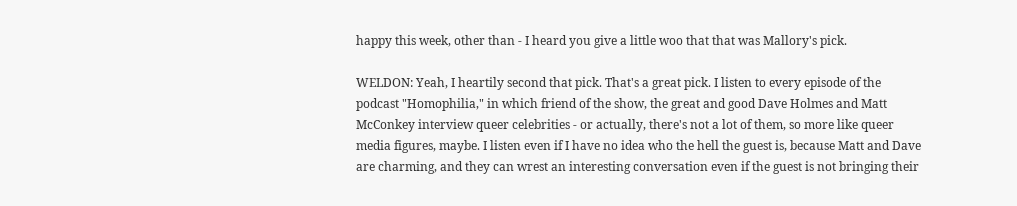happy this week, other than - I heard you give a little woo that that was Mallory's pick.

WELDON: Yeah, I heartily second that pick. That's a great pick. I listen to every episode of the podcast "Homophilia," in which friend of the show, the great and good Dave Holmes and Matt McConkey interview queer celebrities - or actually, there's not a lot of them, so more like queer media figures, maybe. I listen even if I have no idea who the hell the guest is, because Matt and Dave are charming, and they can wrest an interesting conversation even if the guest is not bringing their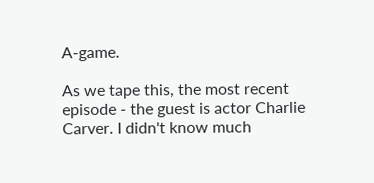A-game.

As we tape this, the most recent episode - the guest is actor Charlie Carver. I didn't know much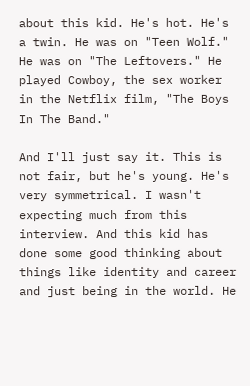about this kid. He's hot. He's a twin. He was on "Teen Wolf." He was on "The Leftovers." He played Cowboy, the sex worker in the Netflix film, "The Boys In The Band."

And I'll just say it. This is not fair, but he's young. He's very symmetrical. I wasn't expecting much from this interview. And this kid has done some good thinking about things like identity and career and just being in the world. He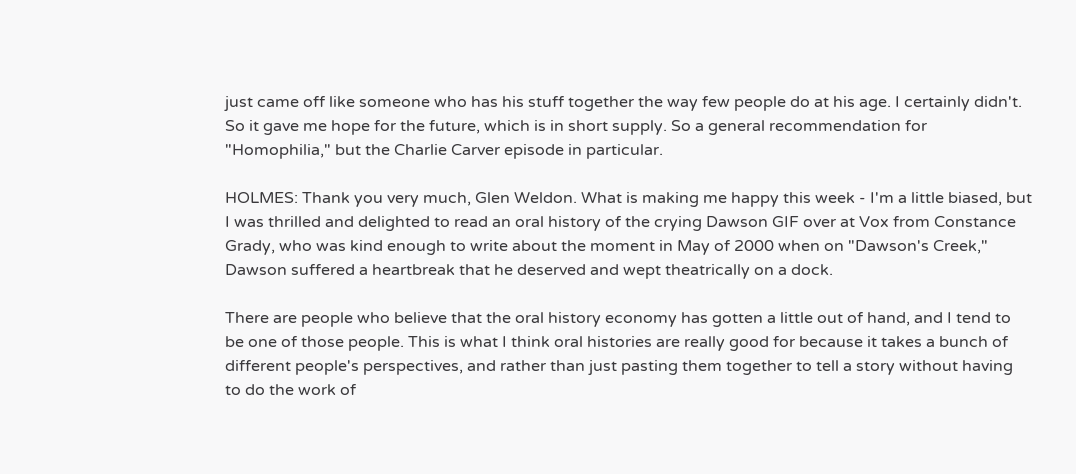just came off like someone who has his stuff together the way few people do at his age. I certainly didn't. So it gave me hope for the future, which is in short supply. So a general recommendation for "Homophilia," but the Charlie Carver episode in particular.

HOLMES: Thank you very much, Glen Weldon. What is making me happy this week - I'm a little biased, but I was thrilled and delighted to read an oral history of the crying Dawson GIF over at Vox from Constance Grady, who was kind enough to write about the moment in May of 2000 when on "Dawson's Creek," Dawson suffered a heartbreak that he deserved and wept theatrically on a dock.

There are people who believe that the oral history economy has gotten a little out of hand, and I tend to be one of those people. This is what I think oral histories are really good for because it takes a bunch of different people's perspectives, and rather than just pasting them together to tell a story without having to do the work of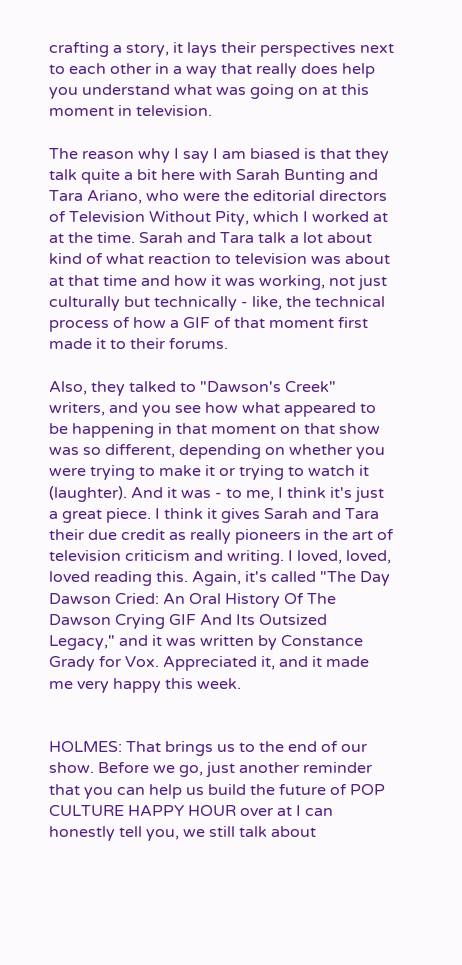crafting a story, it lays their perspectives next to each other in a way that really does help you understand what was going on at this moment in television.

The reason why I say I am biased is that they talk quite a bit here with Sarah Bunting and Tara Ariano, who were the editorial directors of Television Without Pity, which I worked at at the time. Sarah and Tara talk a lot about kind of what reaction to television was about at that time and how it was working, not just culturally but technically - like, the technical process of how a GIF of that moment first made it to their forums.

Also, they talked to "Dawson's Creek" writers, and you see how what appeared to be happening in that moment on that show was so different, depending on whether you were trying to make it or trying to watch it (laughter). And it was - to me, I think it's just a great piece. I think it gives Sarah and Tara their due credit as really pioneers in the art of television criticism and writing. I loved, loved, loved reading this. Again, it's called "The Day Dawson Cried: An Oral History Of The Dawson Crying GIF And Its Outsized Legacy," and it was written by Constance Grady for Vox. Appreciated it, and it made me very happy this week.


HOLMES: That brings us to the end of our show. Before we go, just another reminder that you can help us build the future of POP CULTURE HAPPY HOUR over at I can honestly tell you, we still talk about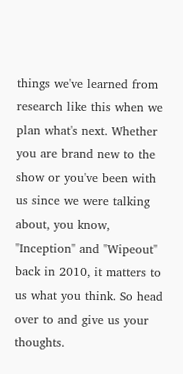things we've learned from research like this when we plan what's next. Whether you are brand new to the show or you've been with us since we were talking about, you know, "Inception" and "Wipeout" back in 2010, it matters to us what you think. So head over to and give us your thoughts.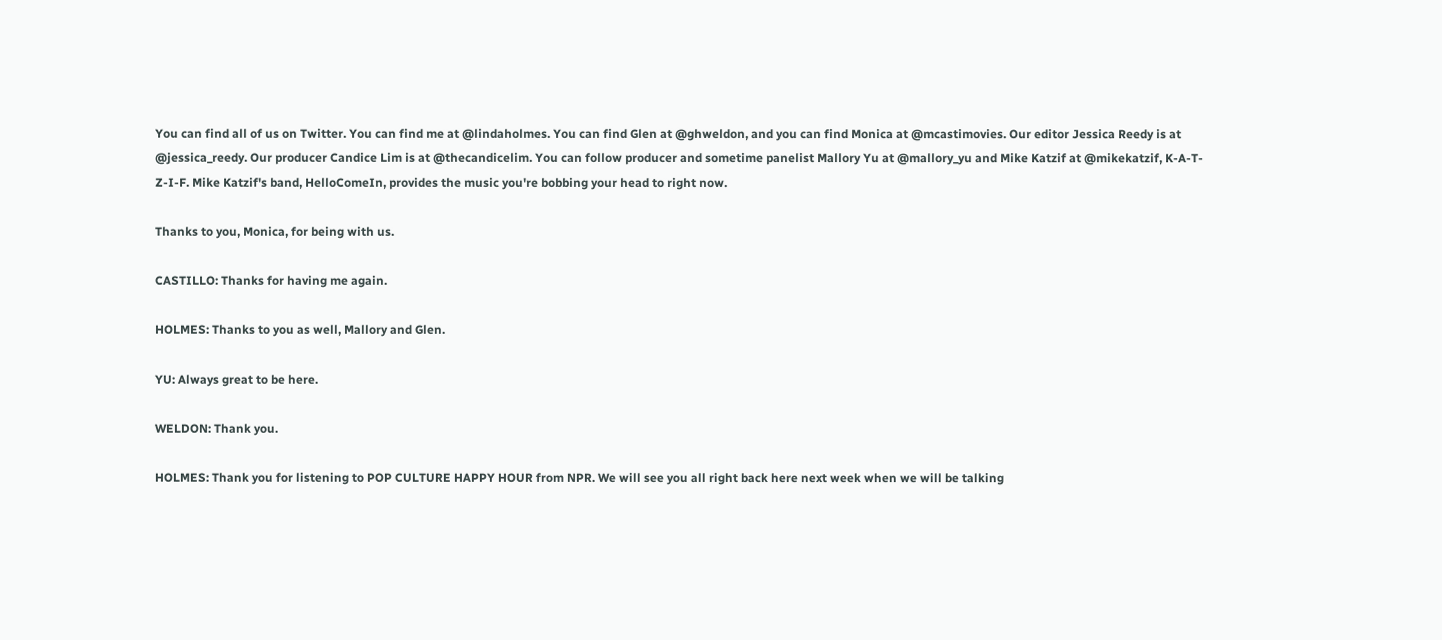You can find all of us on Twitter. You can find me at @lindaholmes. You can find Glen at @ghweldon, and you can find Monica at @mcastimovies. Our editor Jessica Reedy is at @jessica_reedy. Our producer Candice Lim is at @thecandicelim. You can follow producer and sometime panelist Mallory Yu at @mallory_yu and Mike Katzif at @mikekatzif, K-A-T-Z-I-F. Mike Katzif's band, HelloComeIn, provides the music you're bobbing your head to right now.

Thanks to you, Monica, for being with us.

CASTILLO: Thanks for having me again.

HOLMES: Thanks to you as well, Mallory and Glen.

YU: Always great to be here.

WELDON: Thank you.

HOLMES: Thank you for listening to POP CULTURE HAPPY HOUR from NPR. We will see you all right back here next week when we will be talking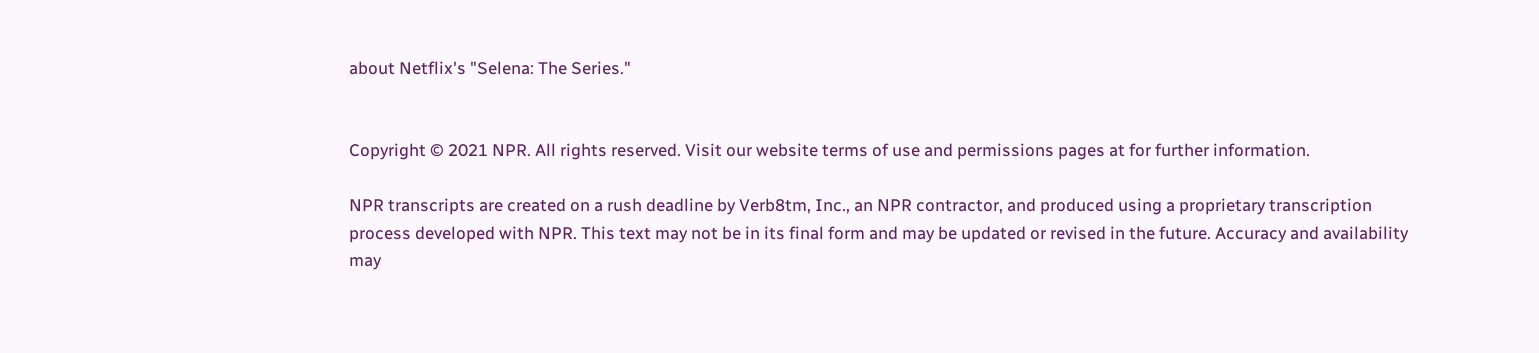about Netflix's "Selena: The Series."


Copyright © 2021 NPR. All rights reserved. Visit our website terms of use and permissions pages at for further information.

NPR transcripts are created on a rush deadline by Verb8tm, Inc., an NPR contractor, and produced using a proprietary transcription process developed with NPR. This text may not be in its final form and may be updated or revised in the future. Accuracy and availability may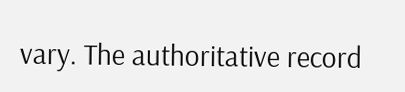vary. The authoritative record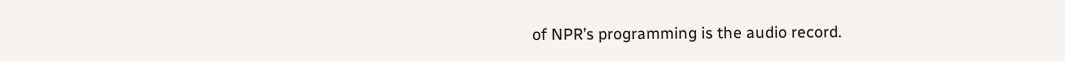of NPR’s programming is the audio record.